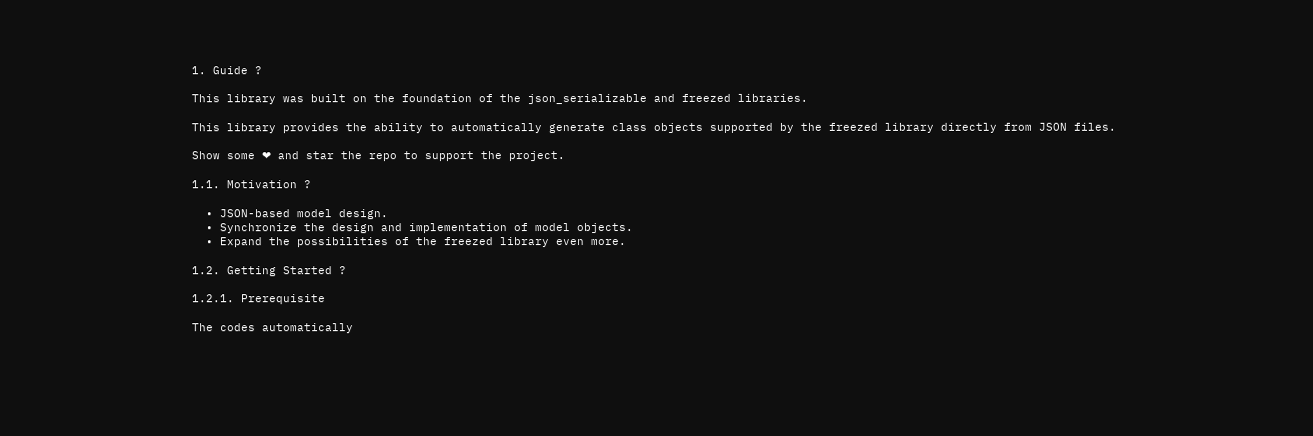1. Guide ?

This library was built on the foundation of the json_serializable and freezed libraries.

This library provides the ability to automatically generate class objects supported by the freezed library directly from JSON files.

Show some ❤ and star the repo to support the project.

1.1. Motivation ?

  • JSON-based model design.
  • Synchronize the design and implementation of model objects.
  • Expand the possibilities of the freezed library even more.

1.2. Getting Started ?

1.2.1. Prerequisite

The codes automatically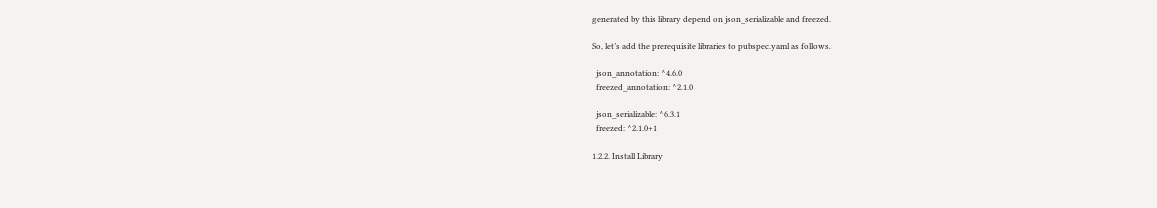generated by this library depend on json_serializable and freezed.

So, let’s add the prerequisite libraries to pubspec.yaml as follows.

  json_annotation: ^4.6.0
  freezed_annotation: ^2.1.0

  json_serializable: ^6.3.1
  freezed: ^2.1.0+1

1.2.2. Install Library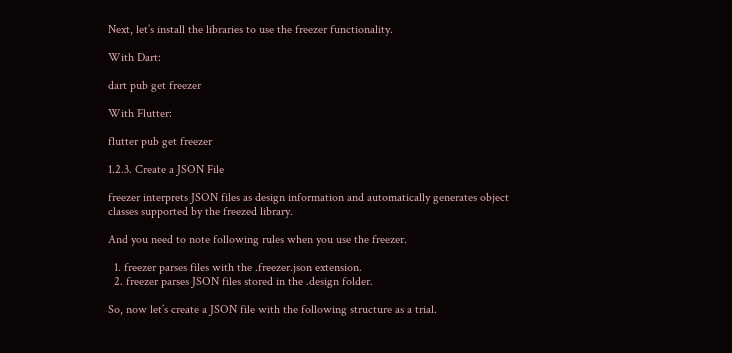Next, let’s install the libraries to use the freezer functionality.

With Dart:

dart pub get freezer

With Flutter:

flutter pub get freezer

1.2.3. Create a JSON File

freezer interprets JSON files as design information and automatically generates object classes supported by the freezed library.

And you need to note following rules when you use the freezer.

  1. freezer parses files with the .freezer.json extension.
  2. freezer parses JSON files stored in the .design folder.

So, now let’s create a JSON file with the following structure as a trial.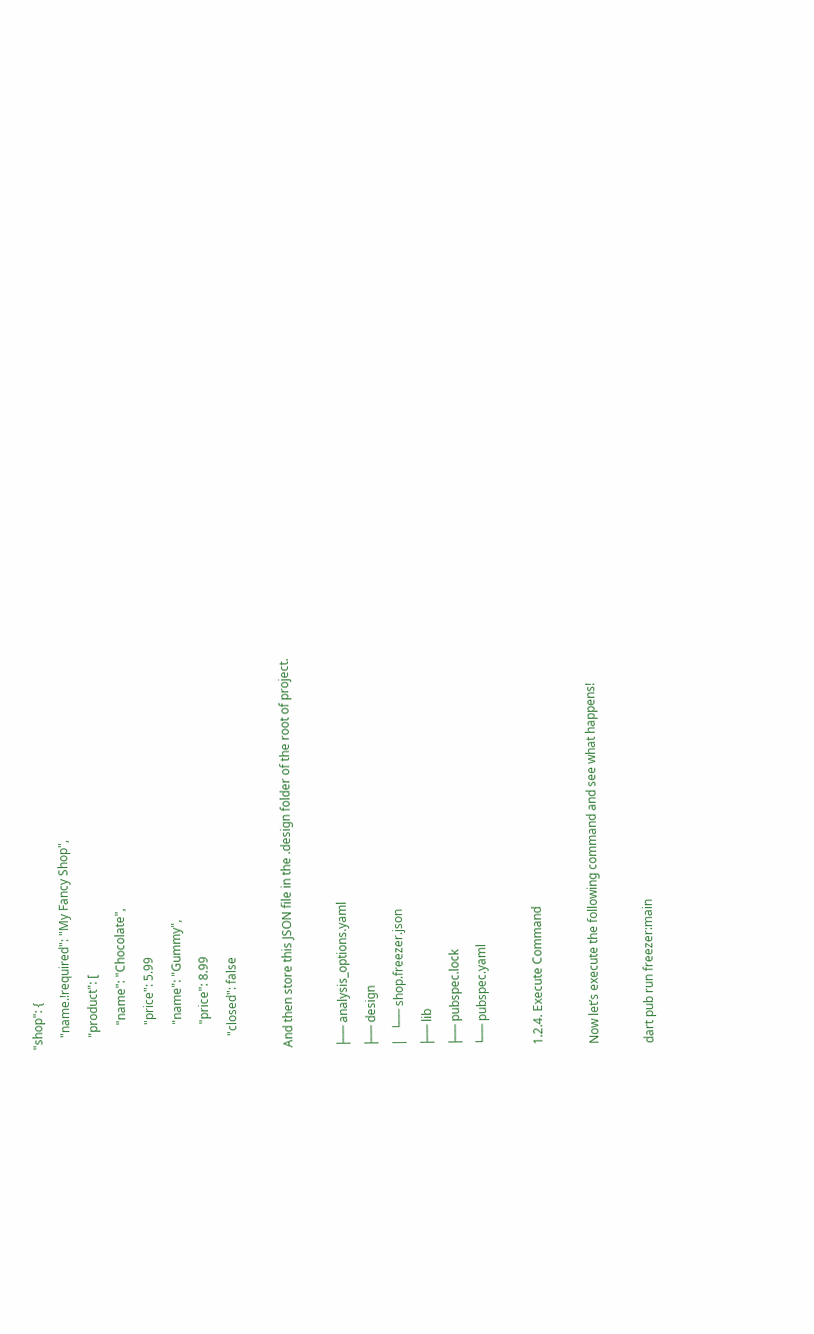"shop": {
    "name.!required": "My Fancy Shop",
    "product": [
        "name": "Chocolate",
        "price": 5.99
        "name": "Gummy",
        "price": 8.99
    "closed": false

And then store this JSON file in the .design folder of the root of project.

├── analysis_options.yaml
├── design
│   └── shop.freezer.json
├── lib
├── pubspec.lock
└── pubspec.yaml

1.2.4. Execute Command

Now let’s execute the following command and see what happens!

dart pub run freezer:main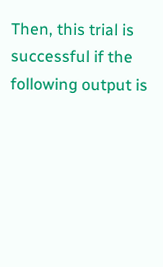Then, this trial is successful if the following output is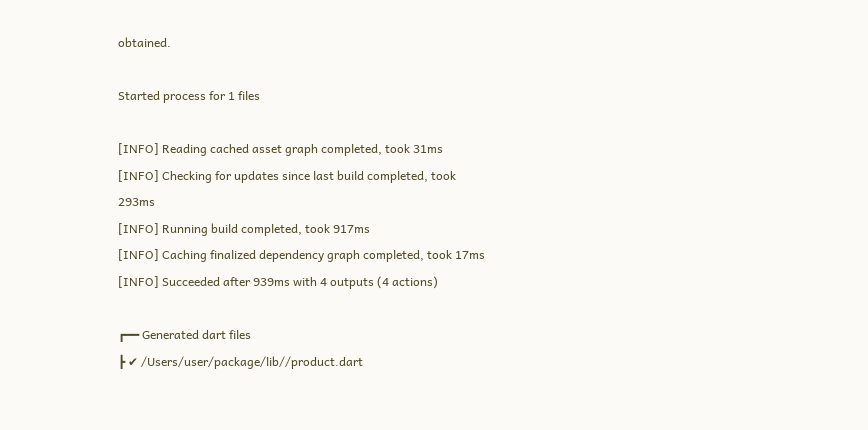obtained.

Started process for 1 files

[INFO] Reading cached asset graph completed, took 31ms
[INFO] Checking for updates since last build completed, took 293ms
[INFO] Running build completed, took 917ms
[INFO] Caching finalized dependency graph completed, took 17ms
[INFO] Succeeded after 939ms with 4 outputs (4 actions)

┏━━ Generated dart files
┣ ✔ /Users/user/package/lib//product.dart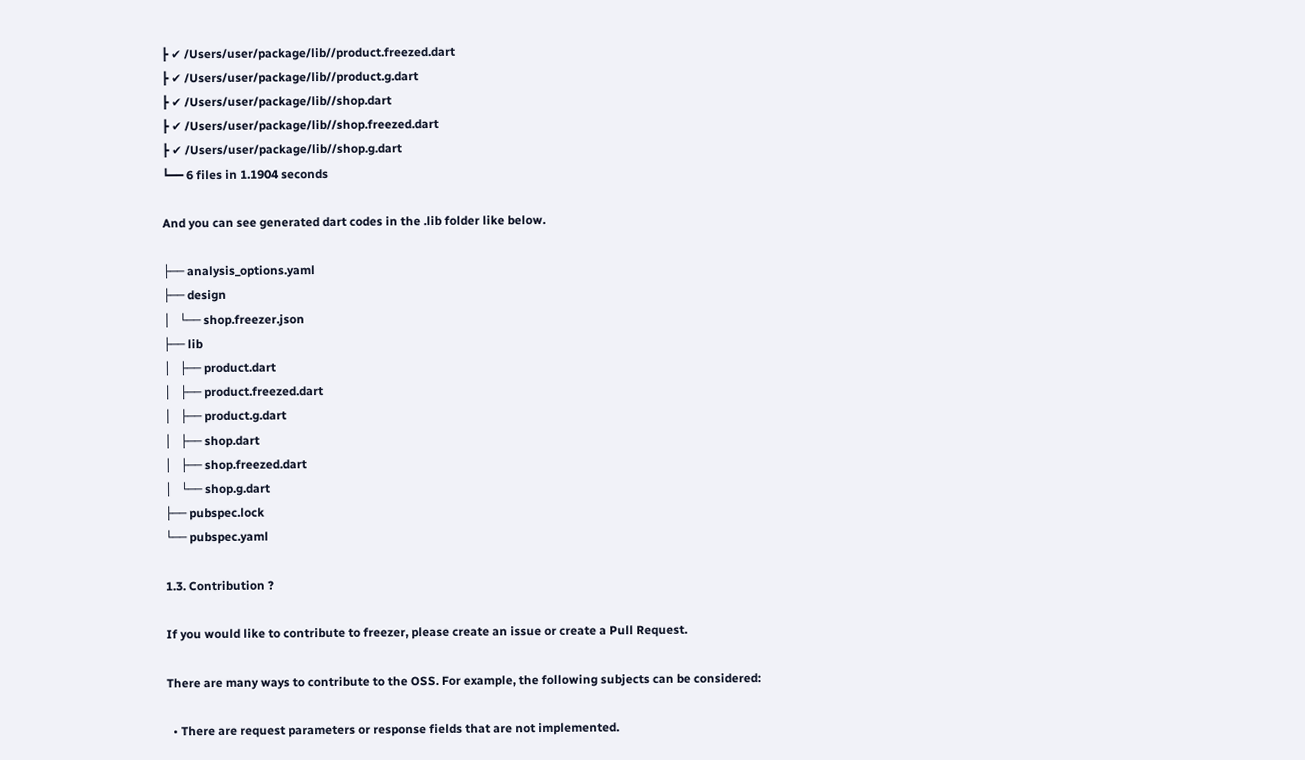┣ ✔ /Users/user/package/lib//product.freezed.dart
┣ ✔ /Users/user/package/lib//product.g.dart
┣ ✔ /Users/user/package/lib//shop.dart
┣ ✔ /Users/user/package/lib//shop.freezed.dart
┣ ✔ /Users/user/package/lib//shop.g.dart
┗━━ 6 files in 1.1904 seconds

And you can see generated dart codes in the .lib folder like below.

├── analysis_options.yaml
├── design
│   └── shop.freezer.json
├── lib
│   ├── product.dart
│   ├── product.freezed.dart
│   ├── product.g.dart
│   ├── shop.dart
│   ├── shop.freezed.dart
│   └── shop.g.dart
├── pubspec.lock
└── pubspec.yaml

1.3. Contribution ?

If you would like to contribute to freezer, please create an issue or create a Pull Request.

There are many ways to contribute to the OSS. For example, the following subjects can be considered:

  • There are request parameters or response fields that are not implemented.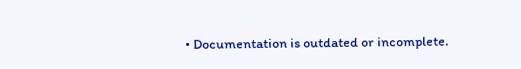• Documentation is outdated or incomplete.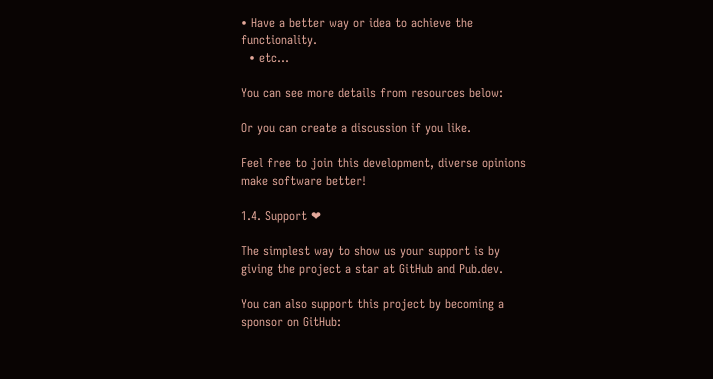• Have a better way or idea to achieve the functionality.
  • etc…

You can see more details from resources below:

Or you can create a discussion if you like.

Feel free to join this development, diverse opinions make software better!

1.4. Support ❤

The simplest way to show us your support is by giving the project a star at GitHub and Pub.dev.

You can also support this project by becoming a sponsor on GitHub: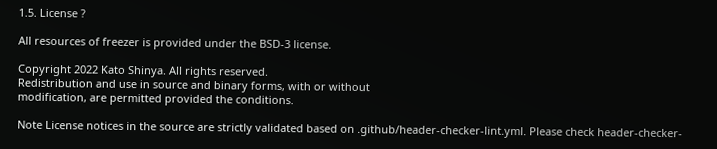1.5. License ?

All resources of freezer is provided under the BSD-3 license.

Copyright 2022 Kato Shinya. All rights reserved.
Redistribution and use in source and binary forms, with or without
modification, are permitted provided the conditions.

Note License notices in the source are strictly validated based on .github/header-checker-lint.yml. Please check header-checker-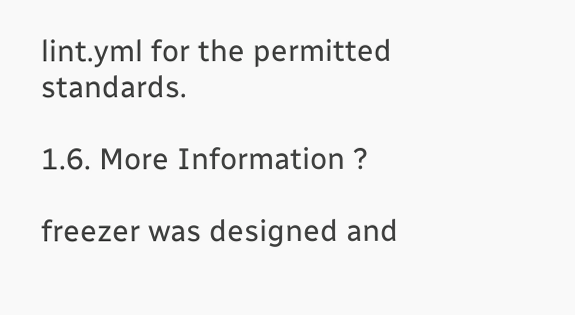lint.yml for the permitted standards.

1.6. More Information ?

freezer was designed and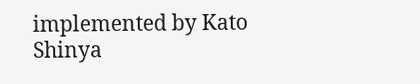implemented by Kato Shinya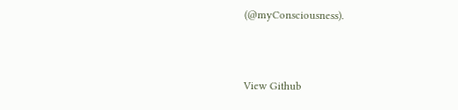(@myConsciousness).


View Github